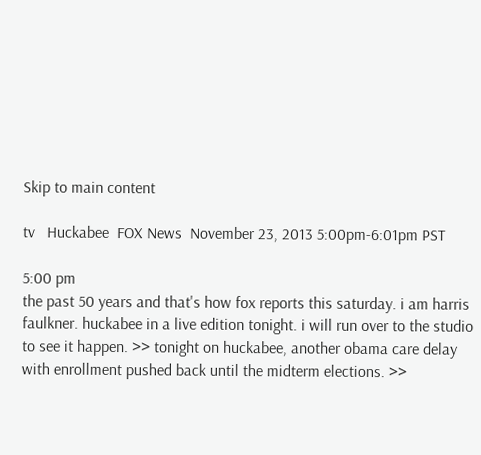Skip to main content

tv   Huckabee  FOX News  November 23, 2013 5:00pm-6:01pm PST

5:00 pm
the past 50 years and that's how fox reports this saturday. i am harris faulkner. huckabee in a live edition tonight. i will run over to the studio to see it happen. >> tonight on huckabee, another obama care delay with enrollment pushed back until the midterm elections. >>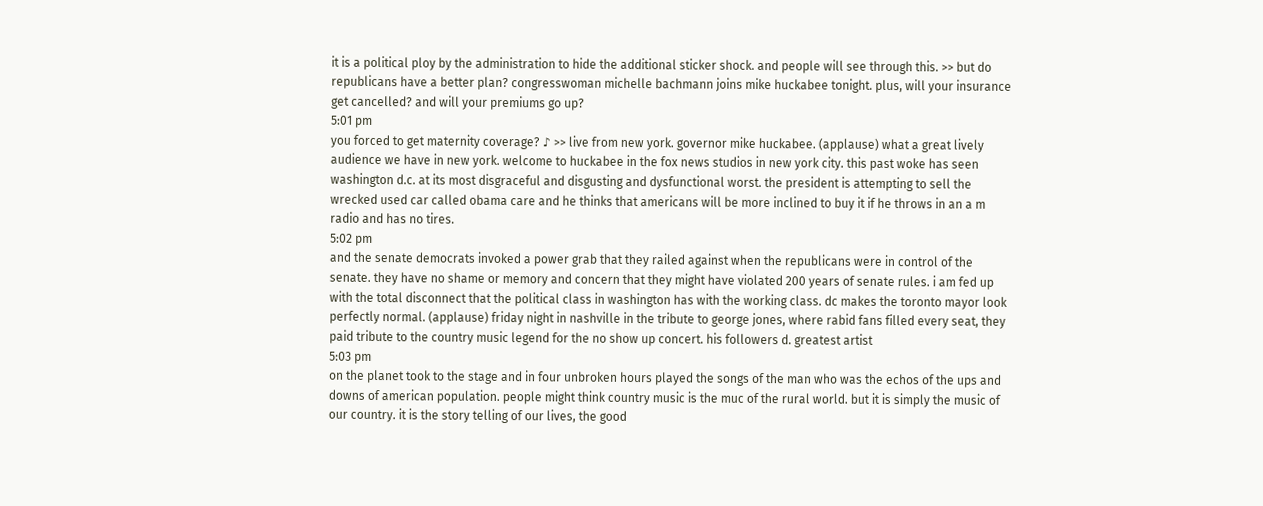it is a political ploy by the administration to hide the additional sticker shock. and people will see through this. >> but do republicans have a better plan? congresswoman michelle bachmann joins mike huckabee tonight. plus, will your insurance get cancelled? and will your premiums go up?
5:01 pm
you forced to get maternity coverage? ♪ >> live from new york. governor mike huckabee. (applause) what a great lively audience we have in new york. welcome to huckabee in the fox news studios in new york city. this past woke has seen washington d.c. at its most disgraceful and disgusting and dysfunctional worst. the president is attempting to sell the wrecked used car called obama care and he thinks that americans will be more inclined to buy it if he throws in an a m radio and has no tires.
5:02 pm
and the senate democrats invoked a power grab that they railed against when the republicans were in control of the senate. they have no shame or memory and concern that they might have violated 200 years of senate rules. i am fed up with the total disconnect that the political class in washington has with the working class. dc makes the toronto mayor look perfectly normal. (applause) friday night in nashville in the tribute to george jones, where rabid fans filled every seat, they paid tribute to the country music legend for the no show up concert. his followers d. greatest artist
5:03 pm
on the planet took to the stage and in four unbroken hours played the songs of the man who was the echos of the ups and downs of american population. people might think country music is the muc of the rural world. but it is simply the music of our country. it is the story telling of our lives, the good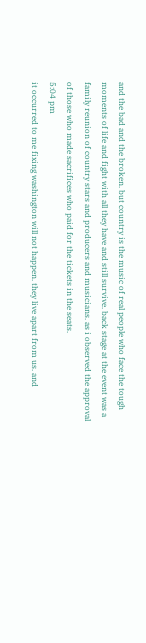and the bad and the broken. but country is the music of real people who face the tough moments of life and fight with all they have and still survive. back stage at the event was a family reunion of country stars and producers and musicians. as i observed the approval of those who made sacrifices who paid for the tickets in the seats.
5:04 pm
it occurred to me fixing washington will not happen. they live apart from us. and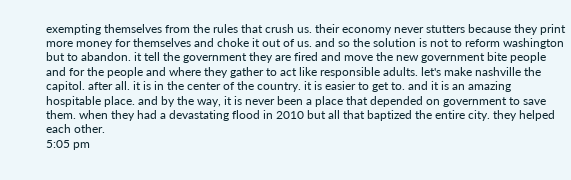exempting themselves from the rules that crush us. their economy never stutters because they print more money for themselves and choke it out of us. and so the solution is not to reform washington but to abandon. it tell the government they are fired and move the new government bite people and for the people and where they gather to act like responsible adults. let's make nashville the capitol. after all. it is in the center of the country. it is easier to get to. and it is an amazing hospitable place. and by the way, it is never been a place that depended on government to save them. when they had a devastating flood in 2010 but all that baptized the entire city. they helped each other.
5:05 pm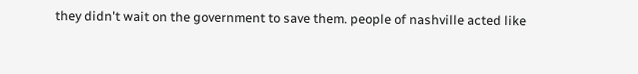they didn't wait on the government to save them. people of nashville acted like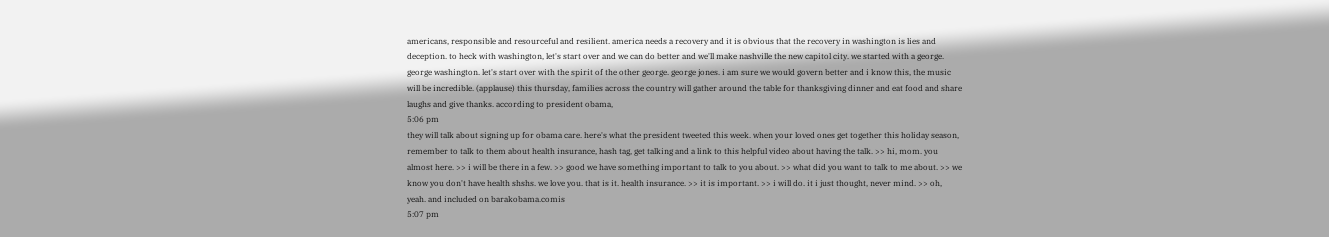americans, responsible and resourceful and resilient. america needs a recovery and it is obvious that the recovery in washington is lies and deception. to heck with washington, let's start over and we can do better and we'll make nashville the new capitol city. we started with a george. george washington. let's start over with the spirit of the other george. george jones. i am sure we would govern better and i know this, the music will be incredible. (applause) this thursday, families across the country will gather around the table for thanksgiving dinner and eat food and share laughs and give thanks. according to president obama,
5:06 pm
they will talk about signing up for obama care. here's what the president tweeted this week. when your loved ones get together this holiday season, remember to talk to them about health insurance, hash tag, get talking and a link to this helpful video about having the talk. >> hi, mom. you almost here. >> i will be there in a few. >> good we have something important to talk to you about. >> what did you want to talk to me about. >> we know you don't have health shshs. we love you. that is it. health insurance. >> it is important. >> i will do. it i just thought, never mind. >> oh, yeah. and included on barakobama.comis
5:07 pm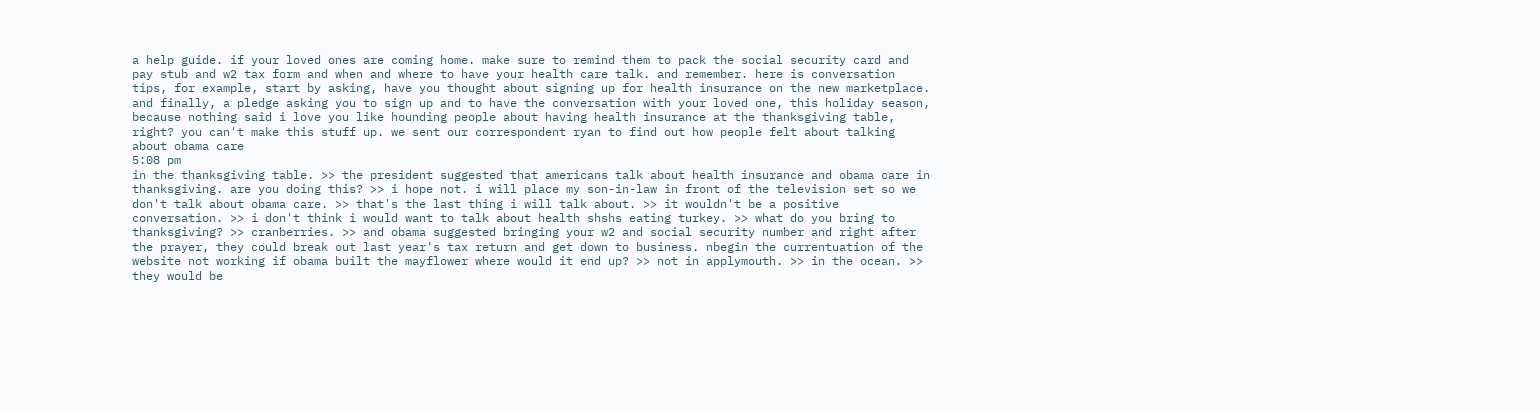a help guide. if your loved ones are coming home. make sure to remind them to pack the social security card and pay stub and w2 tax form and when and where to have your health care talk. and remember. here is conversation tips, for example, start by asking, have you thought about signing up for health insurance on the new marketplace. and finally, a pledge asking you to sign up and to have the conversation with your loved one, this holiday season, because nothing said i love you like hounding people about having health insurance at the thanksgiving table, right? you can't make this stuff up. we sent our correspondent ryan to find out how people felt about talking about obama care
5:08 pm
in the thanksgiving table. >> the president suggested that americans talk about health insurance and obama care in thanksgiving. are you doing this? >> i hope not. i will place my son-in-law in front of the television set so we don't talk about obama care. >> that's the last thing i will talk about. >> it wouldn't be a positive conversation. >> i don't think i would want to talk about health shshs eating turkey. >> what do you bring to thanksgiving? >> cranberries. >> and obama suggested bringing your w2 and social security number and right after the prayer, they could break out last year's tax return and get down to business. nbegin the currentuation of the website not working if obama built the mayflower where would it end up? >> not in applymouth. >> in the ocean. >> they would be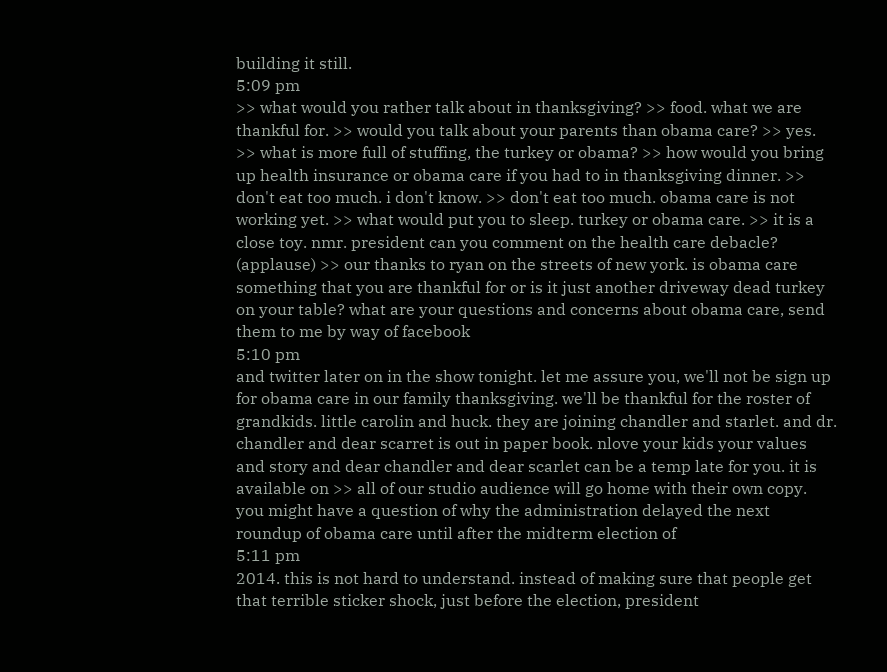building it still.
5:09 pm
>> what would you rather talk about in thanksgiving? >> food. what we are thankful for. >> would you talk about your parents than obama care? >> yes. >> what is more full of stuffing, the turkey or obama? >> how would you bring up health insurance or obama care if you had to in thanksgiving dinner. >> don't eat too much. i don't know. >> don't eat too much. obama care is not working yet. >> what would put you to sleep. turkey or obama care. >> it is a close toy. nmr. president can you comment on the health care debacle? (applause) >> our thanks to ryan on the streets of new york. is obama care something that you are thankful for or is it just another driveway dead turkey on your table? what are your questions and concerns about obama care, send them to me by way of facebook
5:10 pm
and twitter later on in the show tonight. let me assure you, we'll not be sign up for obama care in our family thanksgiving. we'll be thankful for the roster of grandkids. little carolin and huck. they are joining chandler and starlet. and dr. chandler and dear scarret is out in paper book. nlove your kids your values and story and dear chandler and dear scarlet can be a temp late for you. it is available on >> all of our studio audience will go home with their own copy. you might have a question of why the administration delayed the next roundup of obama care until after the midterm election of
5:11 pm
2014. this is not hard to understand. instead of making sure that people get that terrible sticker shock, just before the election, president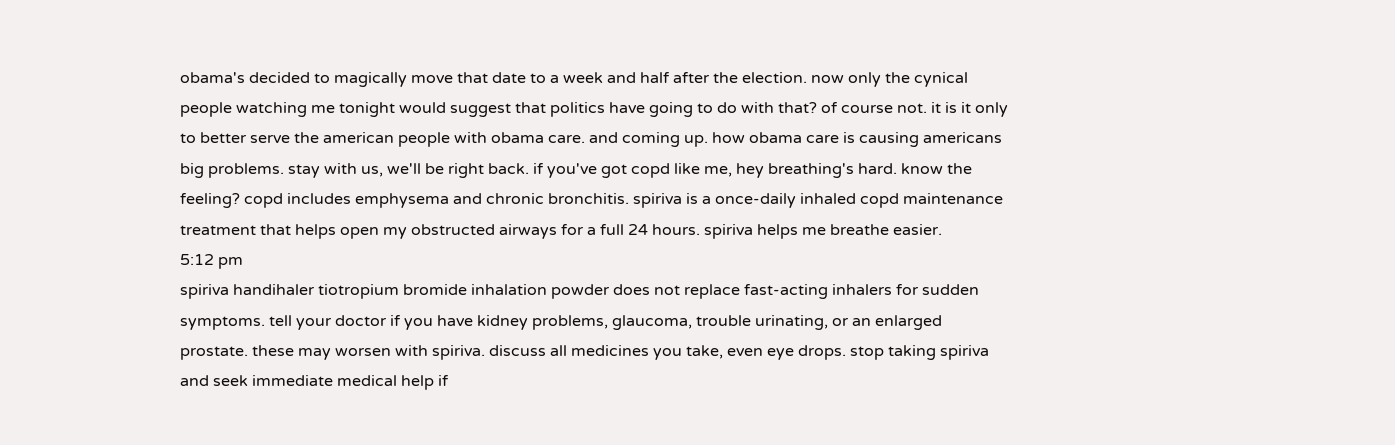obama's decided to magically move that date to a week and half after the election. now only the cynical people watching me tonight would suggest that politics have going to do with that? of course not. it is it only to better serve the american people with obama care. and coming up. how obama care is causing americans big problems. stay with us, we'll be right back. if you've got copd like me, hey breathing's hard. know the feeling? copd includes emphysema and chronic bronchitis. spiriva is a once-daily inhaled copd maintenance treatment that helps open my obstructed airways for a full 24 hours. spiriva helps me breathe easier.
5:12 pm
spiriva handihaler tiotropium bromide inhalation powder does not replace fast-acting inhalers for sudden symptoms. tell your doctor if you have kidney problems, glaucoma, trouble urinating, or an enlarged prostate. these may worsen with spiriva. discuss all medicines you take, even eye drops. stop taking spiriva and seek immediate medical help if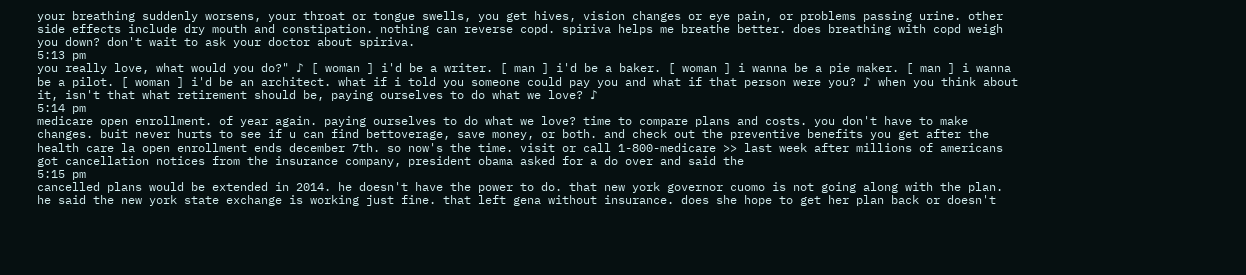your breathing suddenly worsens, your throat or tongue swells, you get hives, vision changes or eye pain, or problems passing urine. other side effects include dry mouth and constipation. nothing can reverse copd. spiriva helps me breathe better. does breathing with copd weigh you down? don't wait to ask your doctor about spiriva.
5:13 pm
you really love, what would you do?" ♪ [ woman ] i'd be a writer. [ man ] i'd be a baker. [ woman ] i wanna be a pie maker. [ man ] i wanna be a pilot. [ woman ] i'd be an architect. what if i told you someone could pay you and what if that person were you? ♪ when you think about it, isn't that what retirement should be, paying ourselves to do what we love? ♪
5:14 pm
medicare open enrollment. of year again. paying ourselves to do what we love? time to compare plans and costs. you don't have to make changes. buit never hurts to see if u can find bettoverage, save money, or both. and check out the preventive benefits you get after the health care la open enrollment ends december 7th. so now's the time. visit or call 1-800-medicare >> last week after millions of americans got cancellation notices from the insurance company, president obama asked for a do over and said the
5:15 pm
cancelled plans would be extended in 2014. he doesn't have the power to do. that new york governor cuomo is not going along with the plan. he said the new york state exchange is working just fine. that left gena without insurance. does she hope to get her plan back or doesn't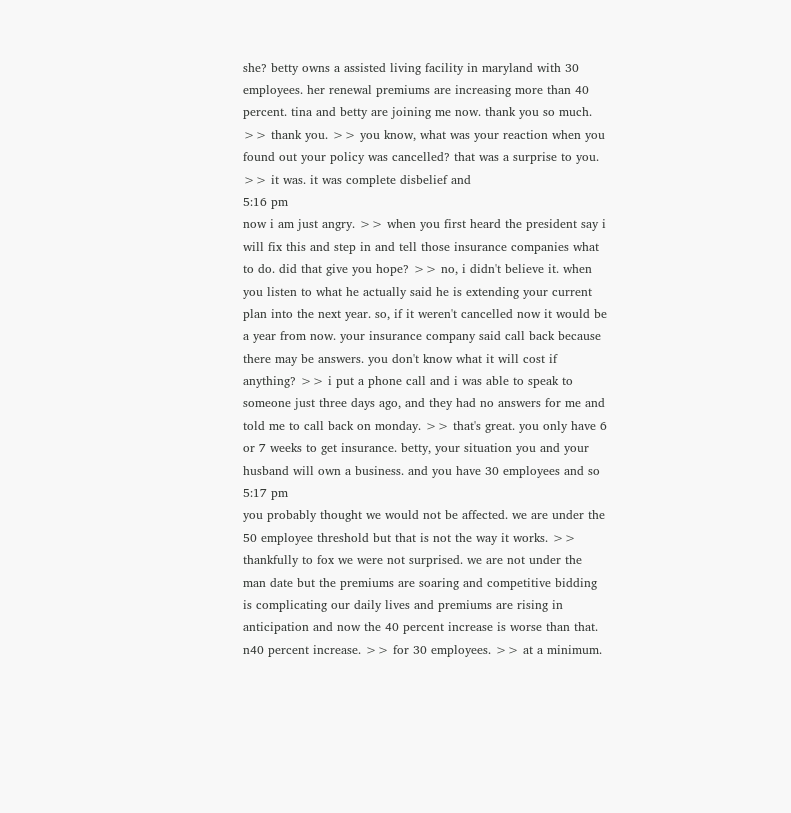she? betty owns a assisted living facility in maryland with 30 employees. her renewal premiums are increasing more than 40 percent. tina and betty are joining me now. thank you so much. >> thank you. >> you know, what was your reaction when you found out your policy was cancelled? that was a surprise to you. >> it was. it was complete disbelief and
5:16 pm
now i am just angry. >> when you first heard the president say i will fix this and step in and tell those insurance companies what to do. did that give you hope? >> no, i didn't believe it. when you listen to what he actually said he is extending your current plan into the next year. so, if it weren't cancelled now it would be a year from now. your insurance company said call back because there may be answers. you don't know what it will cost if anything? >> i put a phone call and i was able to speak to someone just three days ago, and they had no answers for me and told me to call back on monday. >> that's great. you only have 6 or 7 weeks to get insurance. betty, your situation you and your husband will own a business. and you have 30 employees and so
5:17 pm
you probably thought we would not be affected. we are under the 50 employee threshold but that is not the way it works. >> thankfully to fox we were not surprised. we are not under the man date but the premiums are soaring and competitive bidding is complicating our daily lives and premiums are rising in anticipation and now the 40 percent increase is worse than that. n40 percent increase. >> for 30 employees. >> at a minimum.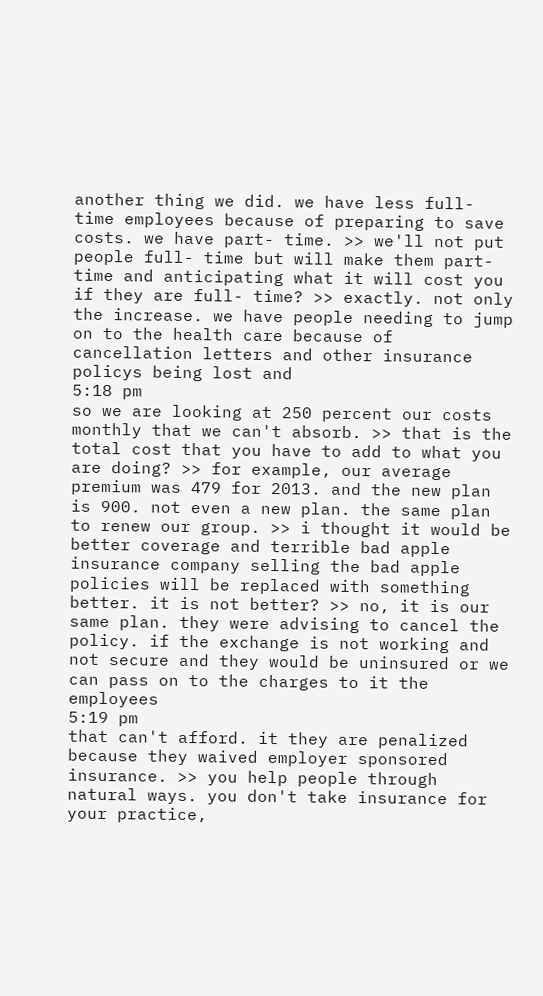another thing we did. we have less full- time employees because of preparing to save costs. we have part- time. >> we'll not put people full- time but will make them part- time and anticipating what it will cost you if they are full- time? >> exactly. not only the increase. we have people needing to jump on to the health care because of cancellation letters and other insurance policys being lost and
5:18 pm
so we are looking at 250 percent our costs monthly that we can't absorb. >> that is the total cost that you have to add to what you are doing? >> for example, our average premium was 479 for 2013. and the new plan is 900. not even a new plan. the same plan to renew our group. >> i thought it would be better coverage and terrible bad apple insurance company selling the bad apple policies will be replaced with something better. it is not better? >> no, it is our same plan. they were advising to cancel the policy. if the exchange is not working and not secure and they would be uninsured or we can pass on to the charges to it the employees
5:19 pm
that can't afford. it they are penalized because they waived employer sponsored insurance. >> you help people through natural ways. you don't take insurance for your practice,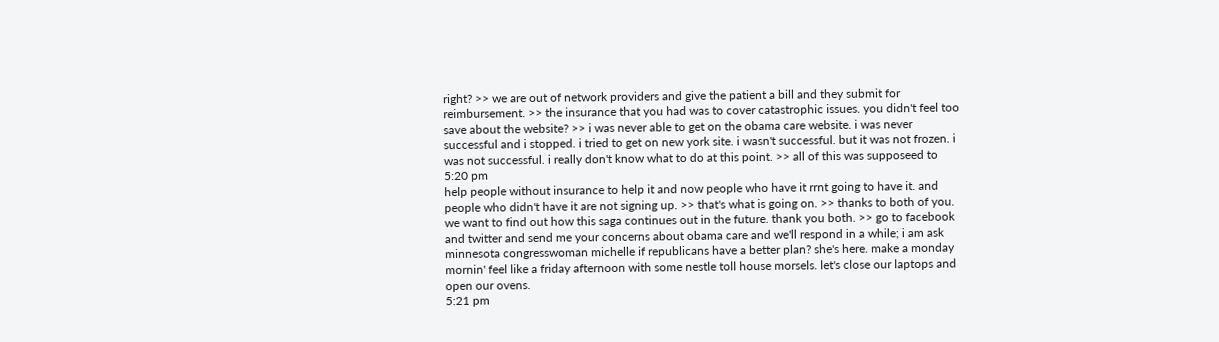right? >> we are out of network providers and give the patient a bill and they submit for reimbursement. >> the insurance that you had was to cover catastrophic issues. you didn't feel too save about the website? >> i was never able to get on the obama care website. i was never successful and i stopped. i tried to get on new york site. i wasn't successful. but it was not frozen. i was not successful. i really don't know what to do at this point. >> all of this was supposeed to
5:20 pm
help people without insurance to help it and now people who have it rrnt going to have it. and people who didn't have it are not signing up. >> that's what is going on. >> thanks to both of you. we want to find out how this saga continues out in the future. thank you both. >> go to facebook and twitter and send me your concerns about obama care and we'll respond in a while; i am ask minnesota congresswoman michelle if republicans have a better plan? she's here. make a monday mornin' feel like a friday afternoon with some nestle toll house morsels. let's close our laptops and open our ovens.
5:21 pm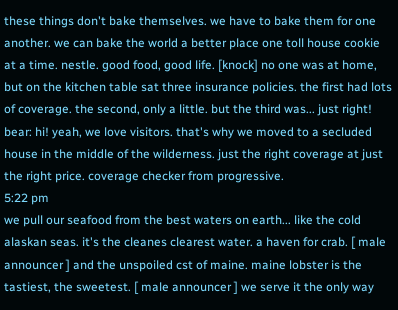these things don't bake themselves. we have to bake them for one another. we can bake the world a better place one toll house cookie at a time. nestle. good food, good life. [knock] no one was at home, but on the kitchen table sat three insurance policies. the first had lots of coverage. the second, only a little. but the third was... just right! bear: hi! yeah, we love visitors. that's why we moved to a secluded house in the middle of the wilderness. just the right coverage at just the right price. coverage checker from progressive.
5:22 pm
we pull our seafood from the best waters on earth... like the cold alaskan seas. it's the cleanes clearest water. a haven for crab. [ male announcer ] and the unspoiled cst of maine. maine lobster is the tastiest, the sweetest. [ male announcer ] we serve it the only way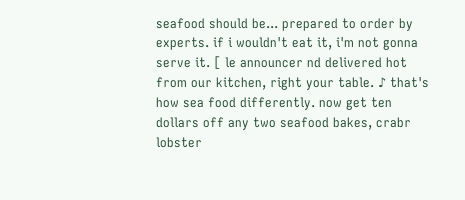seafood should be... prepared to order by experts. if i wouldn't eat it, i'm not gonna serve it. [ le announcer nd delivered hot from our kitchen, right your table. ♪ that's how sea food differently. now get ten dollars off any two seafood bakes, crabr lobster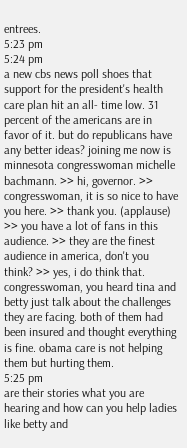entrees.
5:23 pm
5:24 pm
a new cbs news poll shoes that support for the president's health care plan hit an all- time low. 31 percent of the americans are in favor of it. but do republicans have any better ideas? joining me now is minnesota congresswoman michelle bachmann. >> hi, governor. >> congresswoman, it is so nice to have you here. >> thank you. (applause) >> you have a lot of fans in this audience. >> they are the finest audience in america, don't you think? >> yes, i do think that. congresswoman, you heard tina and betty just talk about the challenges they are facing. both of them had been insured and thought everything is fine. obama care is not helping them but hurting them.
5:25 pm
are their stories what you are hearing and how can you help ladies like betty and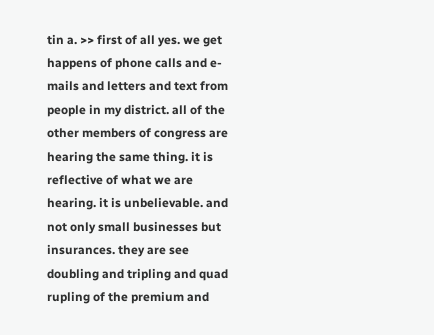tin a. >> first of all yes. we get happens of phone calls and e-mails and letters and text from people in my district. all of the other members of congress are hearing the same thing. it is reflective of what we are hearing. it is unbelievable. and not only small businesses but insurances. they are see doubling and tripling and quad rupling of the premium and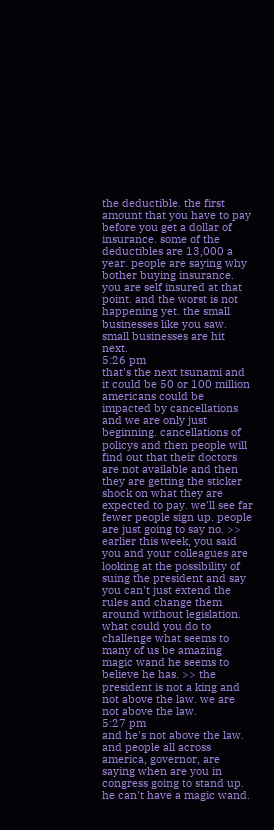the deductible. the first amount that you have to pay before you get a dollar of insurance. some of the deductibles are 13,000 a year. people are saying why bother buying insurance. you are self insured at that point. and the worst is not happening yet. the small businesses like you saw. small businesses are hit next.
5:26 pm
that's the next tsunami and it could be 50 or 100 million americans could be impacted by cancellations and we are only just beginning. cancellations of policys and then people will find out that their doctors are not available and then they are getting the sticker shock on what they are expected to pay. we'll see far fewer people sign up. people are just going to say no. >> earlier this week, you said you and your colleagues are looking at the possibility of suing the president and say you can't just extend the rules and change them around without legislation. what could you do to challenge what seems to many of us be amazing magic wand he seems to believe he has. >> the president is not a king and not above the law. we are not above the law.
5:27 pm
and he's not above the law. and people all across america, governor, are saying when are you in congress going to stand up. he can't have a magic wand.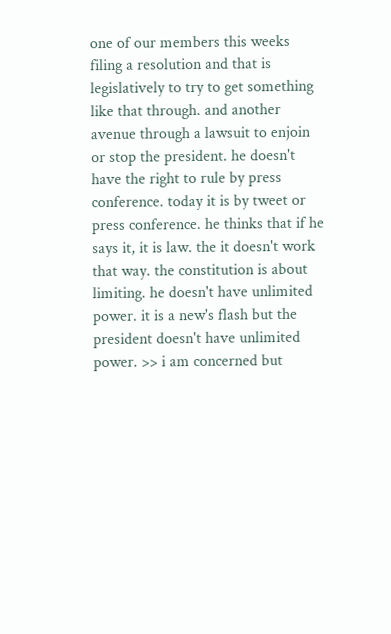one of our members this weeks filing a resolution and that is legislatively to try to get something like that through. and another avenue through a lawsuit to enjoin or stop the president. he doesn't have the right to rule by press conference. today it is by tweet or press conference. he thinks that if he says it, it is law. the it doesn't work that way. the constitution is about limiting. he doesn't have unlimited power. it is a new's flash but the president doesn't have unlimited power. >> i am concerned but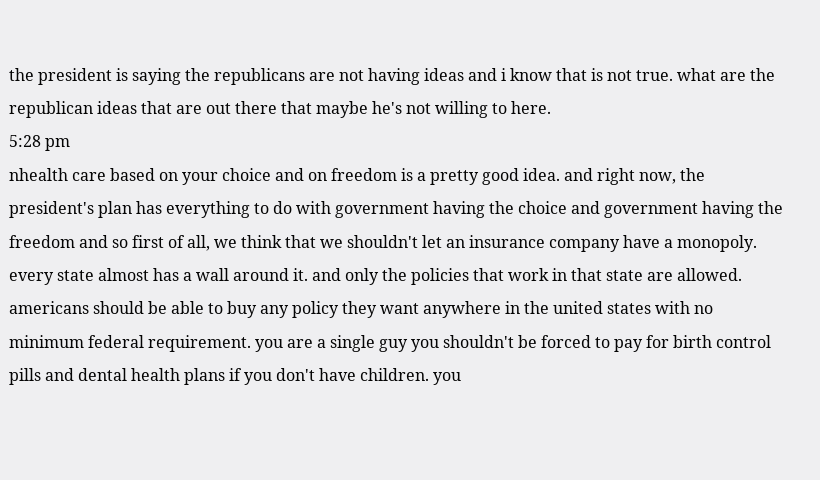the president is saying the republicans are not having ideas and i know that is not true. what are the republican ideas that are out there that maybe he's not willing to here.
5:28 pm
nhealth care based on your choice and on freedom is a pretty good idea. and right now, the president's plan has everything to do with government having the choice and government having the freedom and so first of all, we think that we shouldn't let an insurance company have a monopoly. every state almost has a wall around it. and only the policies that work in that state are allowed. americans should be able to buy any policy they want anywhere in the united states with no minimum federal requirement. you are a single guy you shouldn't be forced to pay for birth control pills and dental health plans if you don't have children. you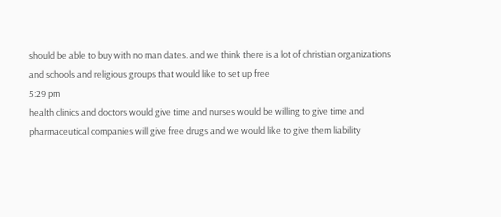should be able to buy with no man dates. and we think there is a lot of christian organizations and schools and religious groups that would like to set up free
5:29 pm
health clinics and doctors would give time and nurses would be willing to give time and pharmaceutical companies will give free drugs and we would like to give them liability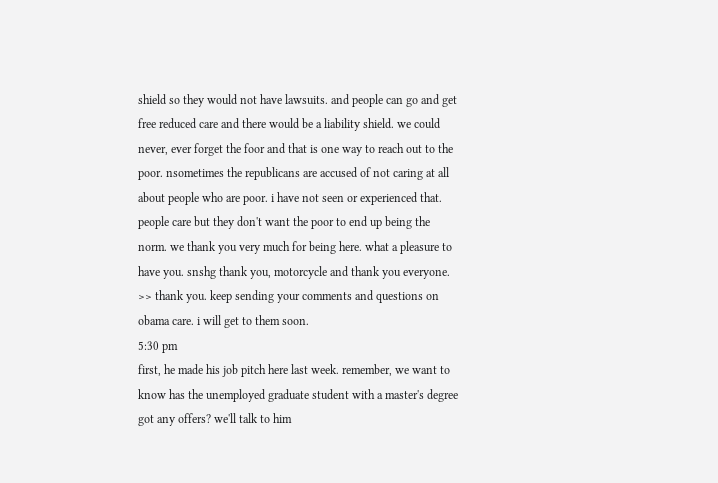shield so they would not have lawsuits. and people can go and get free reduced care and there would be a liability shield. we could never, ever forget the foor and that is one way to reach out to the poor. nsometimes the republicans are accused of not caring at all about people who are poor. i have not seen or experienced that. people care but they don't want the poor to end up being the norm. we thank you very much for being here. what a pleasure to have you. snshg thank you, motorcycle and thank you everyone. >> thank you. keep sending your comments and questions on obama care. i will get to them soon.
5:30 pm
first, he made his job pitch here last week. remember, we want to know has the unemployed graduate student with a master's degree got any offers? we'll talk to him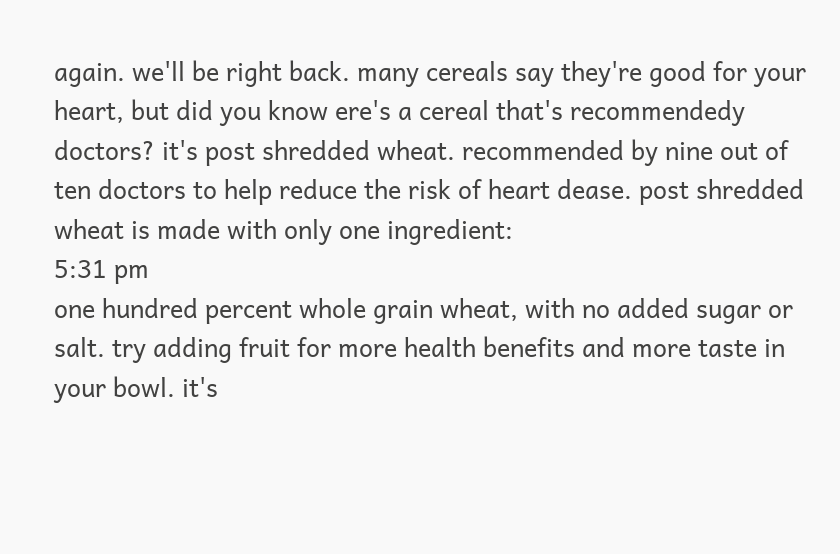again. we'll be right back. many cereals say they're good for your heart, but did you know ere's a cereal that's recommendedy doctors? it's post shredded wheat. recommended by nine out of ten doctors to help reduce the risk of heart dease. post shredded wheat is made with only one ingredient:
5:31 pm
one hundred percent whole grain wheat, with no added sugar or salt. try adding fruit for more health benefits and more taste in your bowl. it's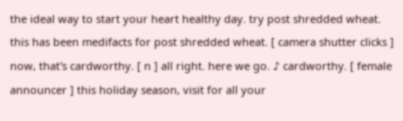the ideal way to start your heart healthy day. try post shredded wheat. this has been medifacts for post shredded wheat. [ camera shutter clicks ] now, that's cardworthy. [ n ] all right. here we go. ♪ cardworthy. [ female announcer ] this holiday season, visit for all your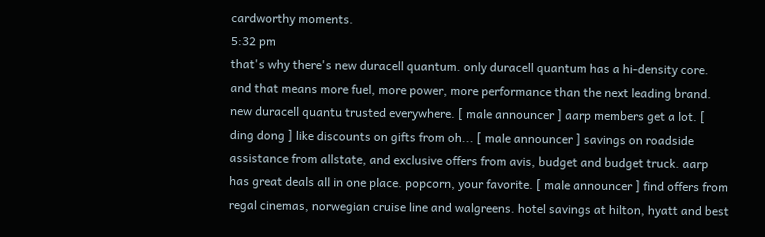cardworthy moments.
5:32 pm
that's why there's new duracell quantum. only duracell quantum has a hi-density core. and that means more fuel, more power, more performance than the next leading brand. new duracell quantu trusted everywhere. [ male announcer ] aarp members get a lot. [ ding dong ] like discounts on gifts from oh... [ male announcer ] savings on roadside assistance from allstate, and exclusive offers from avis, budget and budget truck. aarp has great deals all in one place. popcorn, your favorite. [ male announcer ] find offers from regal cinemas, norwegian cruise line and walgreens. hotel savings at hilton, hyatt and best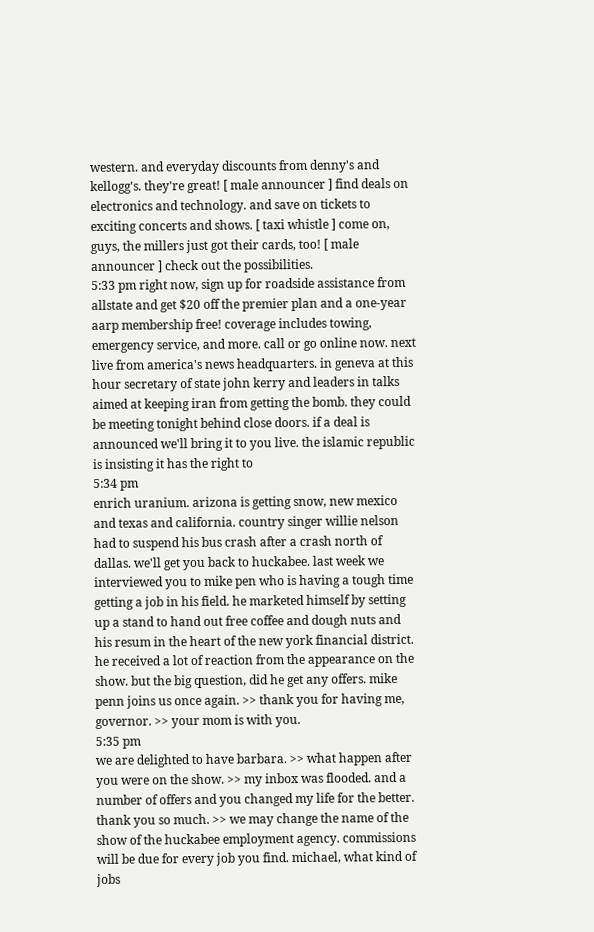western. and everyday discounts from denny's and kellogg's. they're great! [ male announcer ] find deals on electronics and technology. and save on tickets to exciting concerts and shows. [ taxi whistle ] come on, guys, the millers just got their cards, too! [ male announcer ] check out the possibilities.
5:33 pm right now, sign up for roadside assistance from allstate and get $20 off the premier plan and a one-year aarp membership free! coverage includes towing, emergency service, and more. call or go online now. next live from america's news headquarters. in geneva at this hour secretary of state john kerry and leaders in talks aimed at keeping iran from getting the bomb. they could be meeting tonight behind close doors. if a deal is announced we'll bring it to you live. the islamic republic is insisting it has the right to
5:34 pm
enrich uranium. arizona is getting snow, new mexico and texas and california. country singer willie nelson had to suspend his bus crash after a crash north of dallas. we'll get you back to huckabee. last week we interviewed you to mike pen who is having a tough time getting a job in his field. he marketed himself by setting up a stand to hand out free coffee and dough nuts and his resum in the heart of the new york financial district. he received a lot of reaction from the appearance on the show. but the big question, did he get any offers. mike penn joins us once again. >> thank you for having me, governor. >> your mom is with you.
5:35 pm
we are delighted to have barbara. >> what happen after you were on the show. >> my inbox was flooded. and a number of offers and you changed my life for the better. thank you so much. >> we may change the name of the show of the huckabee employment agency. commissions will be due for every job you find. michael, what kind of jobs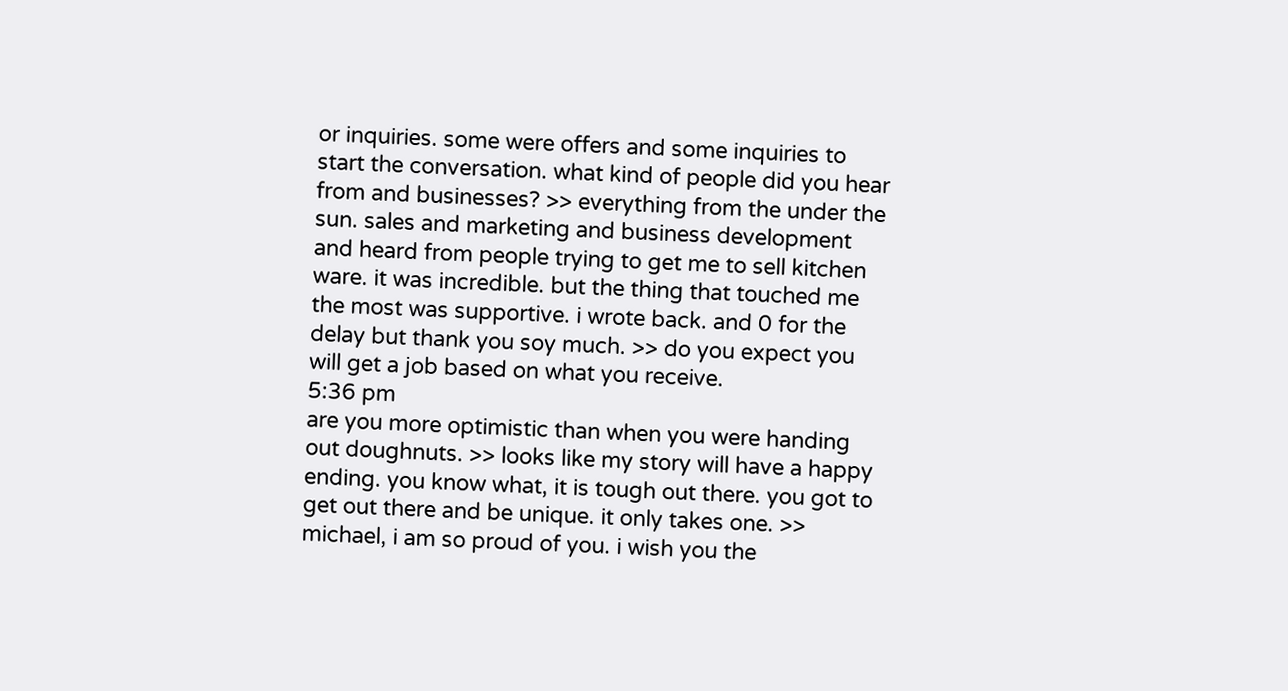or inquiries. some were offers and some inquiries to start the conversation. what kind of people did you hear from and businesses? >> everything from the under the sun. sales and marketing and business development and heard from people trying to get me to sell kitchen ware. it was incredible. but the thing that touched me the most was supportive. i wrote back. and 0 for the delay but thank you soy much. >> do you expect you will get a job based on what you receive.
5:36 pm
are you more optimistic than when you were handing out doughnuts. >> looks like my story will have a happy ending. you know what, it is tough out there. you got to get out there and be unique. it only takes one. >> michael, i am so proud of you. i wish you the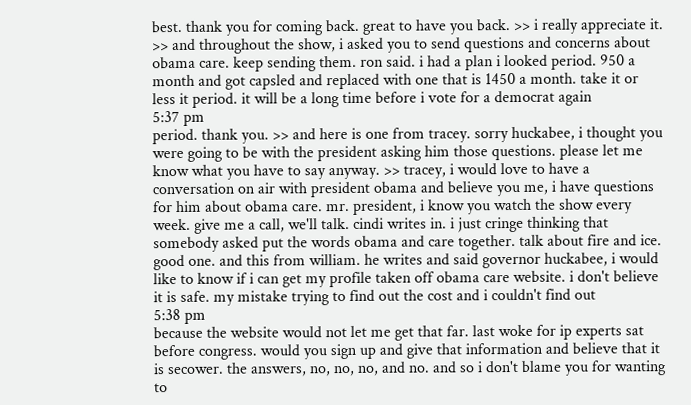best. thank you for coming back. great to have you back. >> i really appreciate it. >> and throughout the show, i asked you to send questions and concerns about obama care. keep sending them. ron said. i had a plan i looked period. 950 a month and got capsled and replaced with one that is 1450 a month. take it or less it period. it will be a long time before i vote for a democrat again
5:37 pm
period. thank you. >> and here is one from tracey. sorry huckabee, i thought you were going to be with the president asking him those questions. please let me know what you have to say anyway. >> tracey, i would love to have a conversation on air with president obama and believe you me, i have questions for him about obama care. mr. president, i know you watch the show every week. give me a call, we'll talk. cindi writes in. i just cringe thinking that somebody asked put the words obama and care together. talk about fire and ice. good one. and this from william. he writes and said governor huckabee, i would like to know if i can get my profile taken off obama care website. i don't believe it is safe. my mistake trying to find out the cost and i couldn't find out
5:38 pm
because the website would not let me get that far. last woke for ip experts sat before congress. would you sign up and give that information and believe that it is secower. the answers, no, no, no, and no. and so i don't blame you for wanting to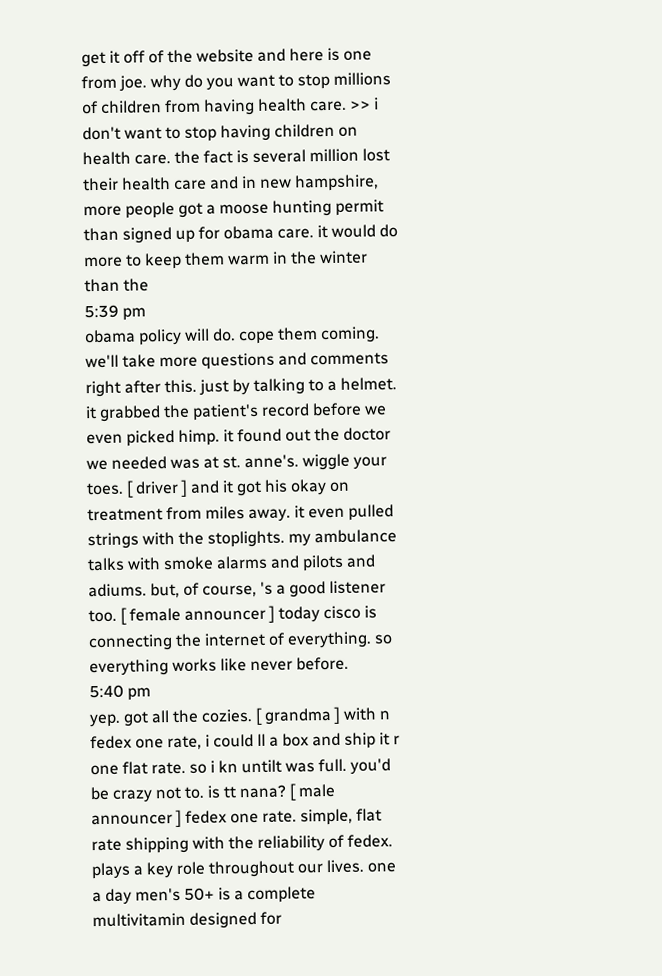get it off of the website and here is one from joe. why do you want to stop millions of children from having health care. >> i don't want to stop having children on health care. the fact is several million lost their health care and in new hampshire, more people got a moose hunting permit than signed up for obama care. it would do more to keep them warm in the winter than the
5:39 pm
obama policy will do. cope them coming. we'll take more questions and comments right after this. just by talking to a helmet. it grabbed the patient's record before we even picked himp. it found out the doctor we needed was at st. anne's. wiggle your toes. [ driver ] and it got his okay on treatment from miles away. it even pulled strings with the stoplights. my ambulance talks with smoke alarms and pilots and adiums. but, of course, 's a good listener too. [ female announcer ] today cisco is connecting the internet of everything. so everything works like never before.
5:40 pm
yep. got all the cozies. [ grandma ] with n fedex one rate, i could ll a box and ship it r one flat rate. so i kn untilt was full. you'd be crazy not to. is tt nana? [ male announcer ] fedex one rate. simple, flat rate shipping with the reliability of fedex. plays a key role throughout our lives. one a day men's 50+ is a complete multivitamin designed for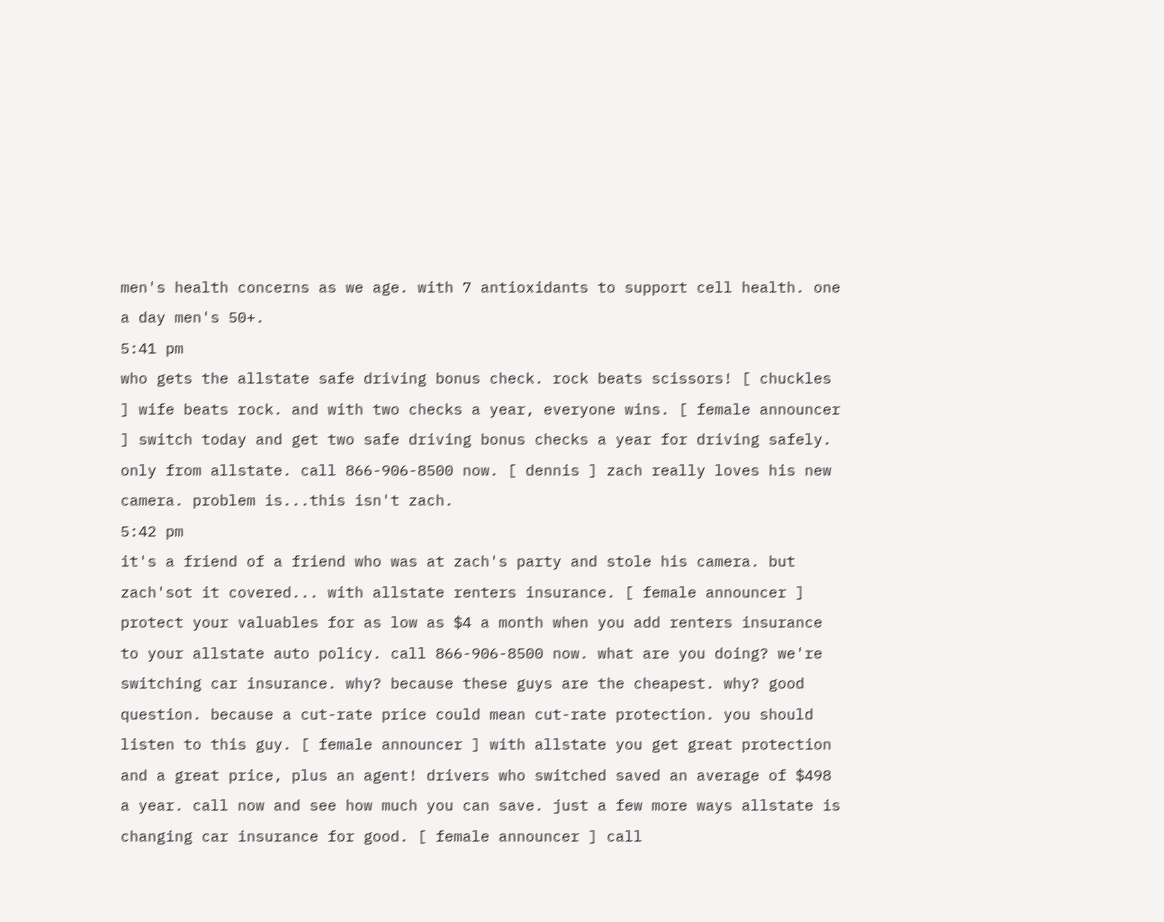men's health concerns as we age. with 7 antioxidants to support cell health. one a day men's 50+.
5:41 pm
who gets the allstate safe driving bonus check. rock beats scissors! [ chuckles ] wife beats rock. and with two checks a year, everyone wins. [ female announcer ] switch today and get two safe driving bonus checks a year for driving safely. only from allstate. call 866-906-8500 now. [ dennis ] zach really loves his new camera. problem is...this isn't zach.
5:42 pm
it's a friend of a friend who was at zach's party and stole his camera. but zach'sot it covered... with allstate renters insurance. [ female announcer ] protect your valuables for as low as $4 a month when you add renters insurance to your allstate auto policy. call 866-906-8500 now. what are you doing? we're switching car insurance. why? because these guys are the cheapest. why? good question. because a cut-rate price could mean cut-rate protection. you should listen to this guy. [ female announcer ] with allstate you get great protection and a great price, plus an agent! drivers who switched saved an average of $498 a year. call now and see how much you can save. just a few more ways allstate is changing car insurance for good. [ female announcer ] call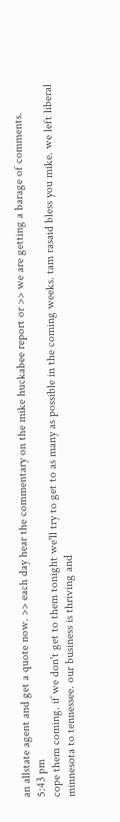an allstate agent and get a quote now. >> each day hear the commentary on the mike huckabee report or >> we are getting a barage of comments.
5:43 pm
cope them coming. if we don't get to them tonight we'll try to get to as many as possible in the coming weeks. tam rasaid bless you mike. we left liberal minnesota to tennessee. our business is thriving and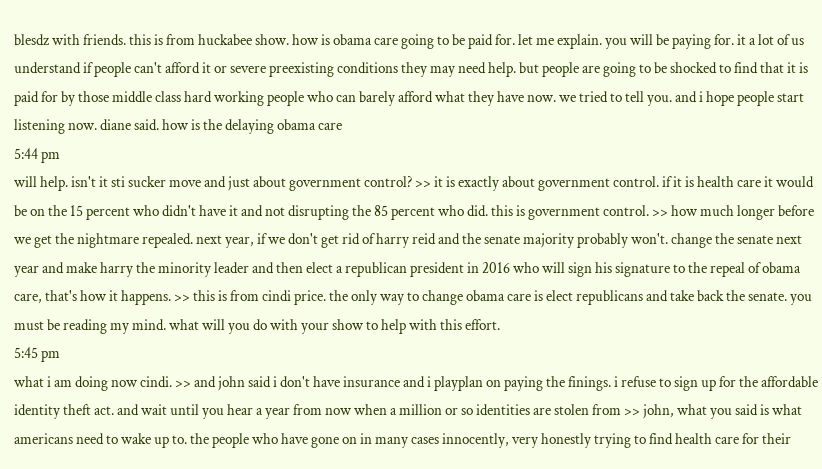blesdz with friends. this is from huckabee show. how is obama care going to be paid for. let me explain. you will be paying for. it a lot of us understand if people can't afford it or severe preexisting conditions they may need help. but people are going to be shocked to find that it is paid for by those middle class hard working people who can barely afford what they have now. we tried to tell you. and i hope people start listening now. diane said. how is the delaying obama care
5:44 pm
will help. isn't it sti sucker move and just about government control? >> it is exactly about government control. if it is health care it would be on the 15 percent who didn't have it and not disrupting the 85 percent who did. this is government control. >> how much longer before we get the nightmare repealed. next year, if we don't get rid of harry reid and the senate majority probably won't. change the senate next year and make harry the minority leader and then elect a republican president in 2016 who will sign his signature to the repeal of obama care, that's how it happens. >> this is from cindi price. the only way to change obama care is elect republicans and take back the senate. you must be reading my mind. what will you do with your show to help with this effort.
5:45 pm
what i am doing now cindi. >> and john said i don't have insurance and i playplan on paying the finings. i refuse to sign up for the affordable identity theft act. and wait until you hear a year from now when a million or so identities are stolen from >> john, what you said is what americans need to wake up to. the people who have gone on in many cases innocently, very honestly trying to find health care for their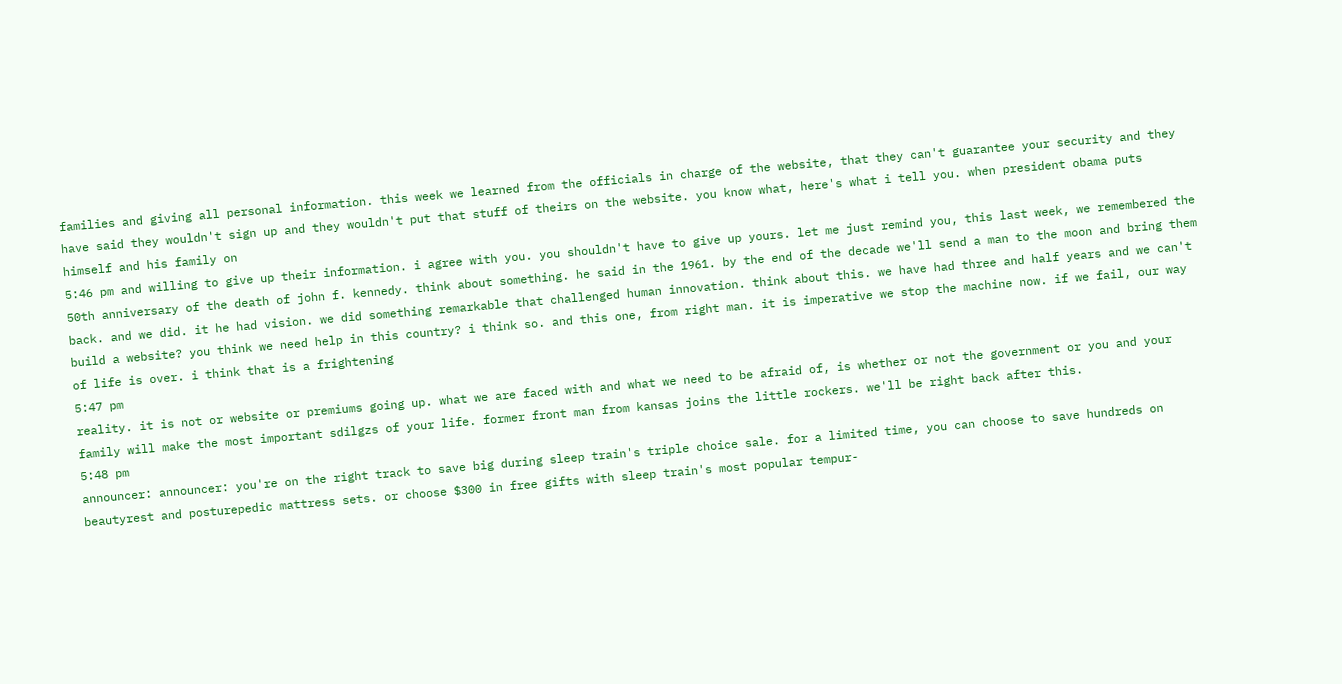families and giving all personal information. this week we learned from the officials in charge of the website, that they can't guarantee your security and they have said they wouldn't sign up and they wouldn't put that stuff of theirs on the website. you know what, here's what i tell you. when president obama puts himself and his family on
5:46 pm and willing to give up their information. i agree with you. you shouldn't have to give up yours. let me just remind you, this last week, we remembered the 50th anniversary of the death of john f. kennedy. think about something. he said in the 1961. by the end of the decade we'll send a man to the moon and bring them back. and we did. it he had vision. we did something remarkable that challenged human innovation. think about this. we have had three and half years and we can't build a website? you think we need help in this country? i think so. and this one, from right man. it is imperative we stop the machine now. if we fail, our way of life is over. i think that is a frightening
5:47 pm
reality. it is not or website or premiums going up. what we are faced with and what we need to be afraid of, is whether or not the government or you and your family will make the most important sdilgzs of your life. former front man from kansas joins the little rockers. we'll be right back after this.
5:48 pm
announcer: announcer: you're on the right track to save big during sleep train's triple choice sale. for a limited time, you can choose to save hundreds on beautyrest and posturepedic mattress sets. or choose $300 in free gifts with sleep train's most popular tempur-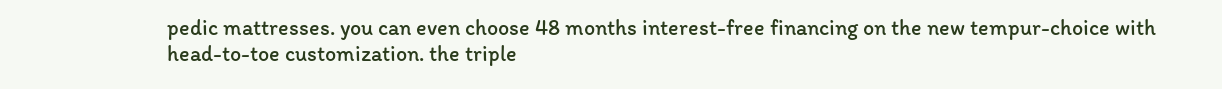pedic mattresses. you can even choose 48 months interest-free financing on the new tempur-choice with head-to-toe customization. the triple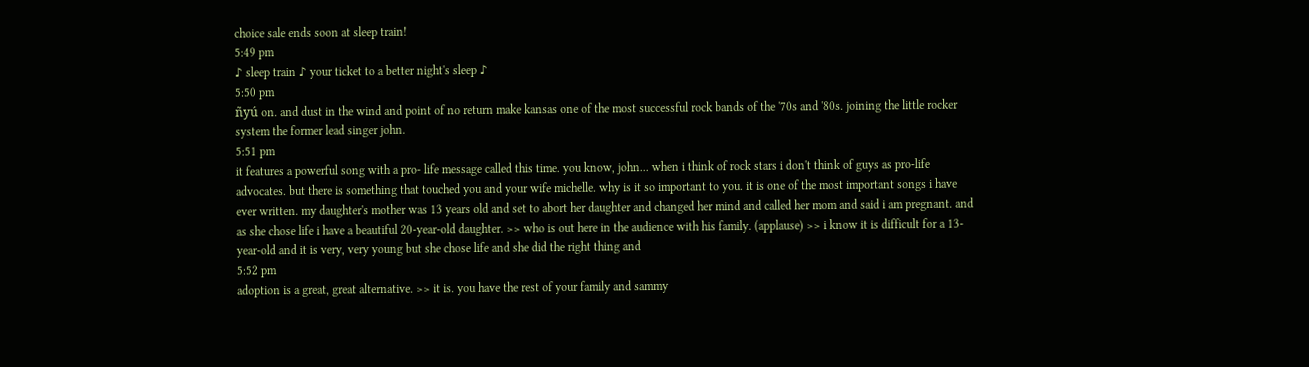choice sale ends soon at sleep train!
5:49 pm
♪ sleep train ♪ your ticket to a better night's sleep ♪
5:50 pm
ñyú on. and dust in the wind and point of no return make kansas one of the most successful rock bands of the '70s and '80s. joining the little rocker system the former lead singer john.
5:51 pm
it features a powerful song with a pro- life message called this time. you know, john... when i think of rock stars i don't think of guys as pro-life advocates. but there is something that touched you and your wife michelle. why is it so important to you. it is one of the most important songs i have ever written. my daughter's mother was 13 years old and set to abort her daughter and changed her mind and called her mom and said i am pregnant. and as she chose life i have a beautiful 20-year-old daughter. >> who is out here in the audience with his family. (applause) >> i know it is difficult for a 13-year-old and it is very, very young but she chose life and she did the right thing and
5:52 pm
adoption is a great, great alternative. >> it is. you have the rest of your family and sammy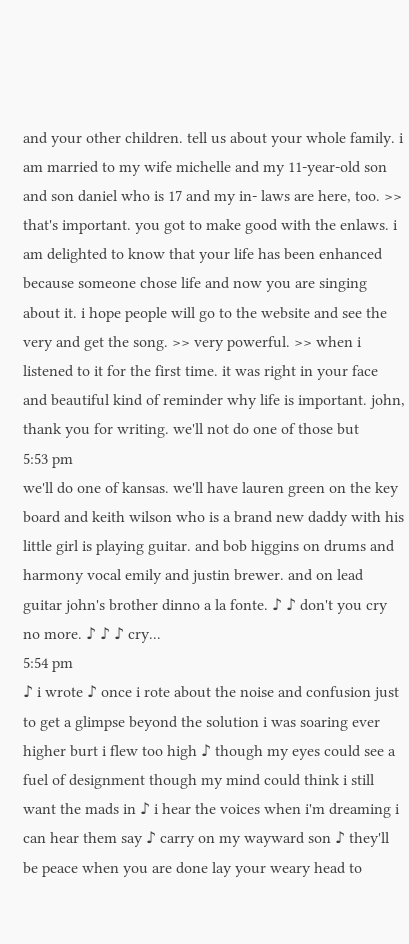and your other children. tell us about your whole family. i am married to my wife michelle and my 11-year-old son and son daniel who is 17 and my in- laws are here, too. >> that's important. you got to make good with the enlaws. i am delighted to know that your life has been enhanced because someone chose life and now you are singing about it. i hope people will go to the website and see the very and get the song. >> very powerful. >> when i listened to it for the first time. it was right in your face and beautiful kind of reminder why life is important. john, thank you for writing. we'll not do one of those but
5:53 pm
we'll do one of kansas. we'll have lauren green on the key board and keith wilson who is a brand new daddy with his little girl is playing guitar. and bob higgins on drums and harmony vocal emily and justin brewer. and on lead guitar john's brother dinno a la fonte. ♪ ♪ don't you cry no more. ♪ ♪ ♪ cry...
5:54 pm
♪ i wrote ♪ once i rote about the noise and confusion just to get a glimpse beyond the solution i was soaring ever higher burt i flew too high ♪ though my eyes could see a fuel of designment though my mind could think i still want the mads in ♪ i hear the voices when i'm dreaming i can hear them say ♪ carry on my wayward son ♪ they'll be peace when you are done lay your weary head to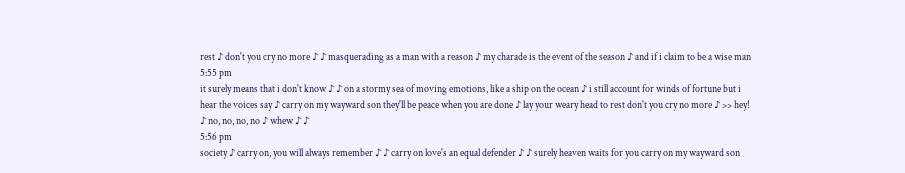rest ♪ don't you cry no more ♪ ♪ masquerading as a man with a reason ♪ my charade is the event of the season ♪ and if i claim to be a wise man
5:55 pm
it surely means that i don't know ♪ ♪ on a stormy sea of moving emotions, like a ship on the ocean ♪ i still account for winds of fortune but i hear the voices say ♪ carry on my wayward son they'll be peace when you are done ♪ lay your weary head to rest don't you cry no more ♪ >> hey! ♪ no, no, no, no ♪ whew ♪ ♪
5:56 pm
society ♪ carry on, you will always remember ♪ ♪ carry on love's an equal defender ♪ ♪ surely heaven waits for you carry on my wayward son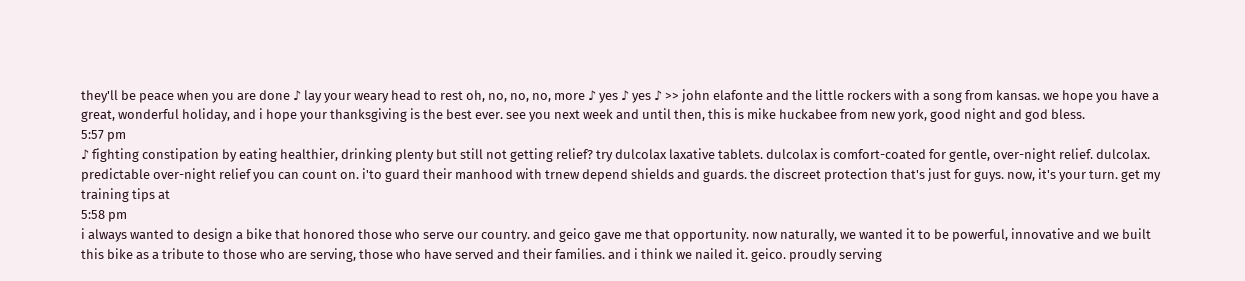they'll be peace when you are done ♪ lay your weary head to rest oh, no, no, no, more ♪ yes ♪ yes ♪ >> john elafonte and the little rockers with a song from kansas. we hope you have a great, wonderful holiday, and i hope your thanksgiving is the best ever. see you next week and until then, this is mike huckabee from new york, good night and god bless.
5:57 pm
♪ fighting constipation by eating healthier, drinking plenty but still not getting relief? try dulcolax laxative tablets. dulcolax is comfort-coated for gentle, over-night relief. dulcolax. predictable over-night relief you can count on. i'to guard their manhood with trnew depend shields and guards. the discreet protection that's just for guys. now, it's your turn. get my training tips at
5:58 pm
i always wanted to design a bike that honored those who serve our country. and geico gave me that opportunity. now naturally, we wanted it to be powerful, innovative and we built this bike as a tribute to those who are serving, those who have served and their families. and i think we nailed it. geico. proudly serving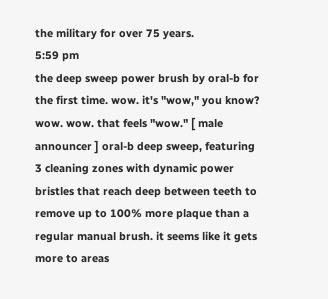the military for over 75 years.
5:59 pm
the deep sweep power brush by oral-b for the first time. wow. it's "wow," you know? wow. wow. that feels "wow." [ male announcer ] oral-b deep sweep, featuring 3 cleaning zones with dynamic power bristles that reach deep between teeth to remove up to 100% more plaque than a regular manual brush. it seems like it gets more to areas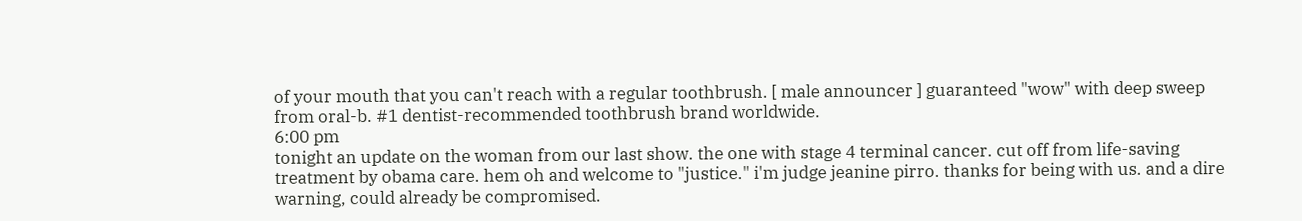of your mouth that you can't reach with a regular toothbrush. [ male announcer ] guaranteed "wow" with deep sweep from oral-b. #1 dentist-recommended toothbrush brand worldwide.
6:00 pm
tonight an update on the woman from our last show. the one with stage 4 terminal cancer. cut off from life-saving treatment by obama care. hem oh and welcome to "justice." i'm judge jeanine pirro. thanks for being with us. and a dire warning, could already be compromised.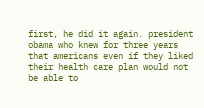first, he did it again. president obama who knew for three years that americans even if they liked their health care plan would not be able to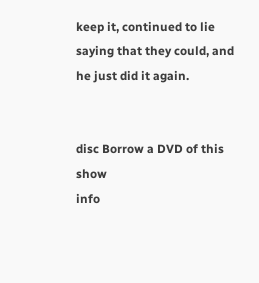keep it, continued to lie saying that they could, and he just did it again.


disc Borrow a DVD of this show
info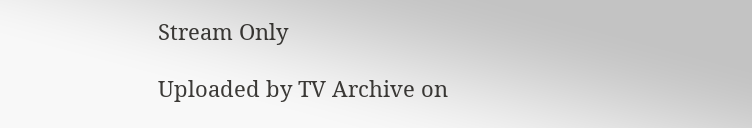Stream Only

Uploaded by TV Archive on